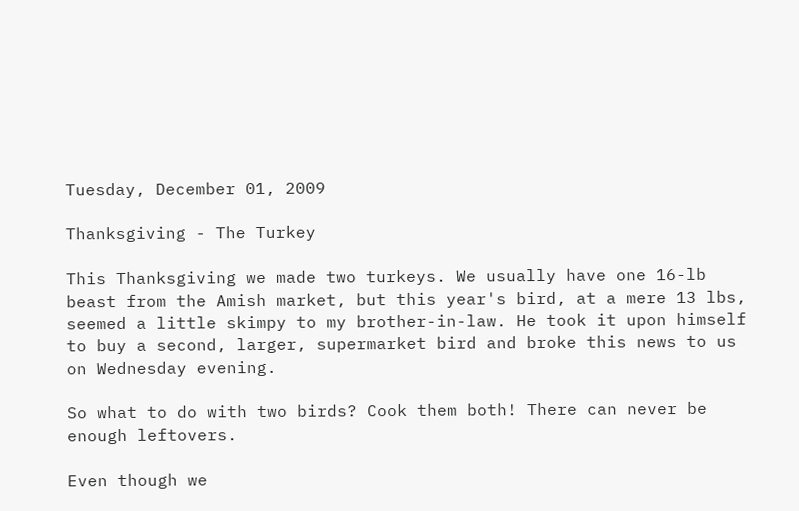Tuesday, December 01, 2009

Thanksgiving - The Turkey

This Thanksgiving we made two turkeys. We usually have one 16-lb beast from the Amish market, but this year's bird, at a mere 13 lbs, seemed a little skimpy to my brother-in-law. He took it upon himself to buy a second, larger, supermarket bird and broke this news to us on Wednesday evening.

So what to do with two birds? Cook them both! There can never be enough leftovers.

Even though we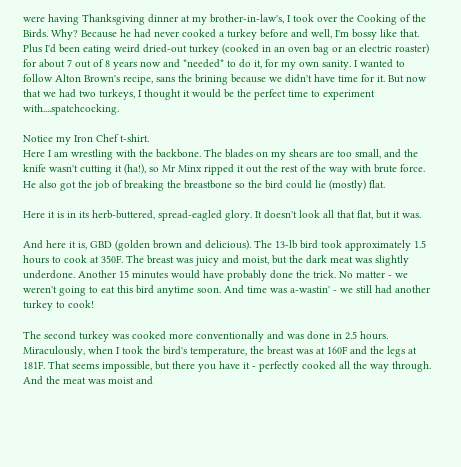were having Thanksgiving dinner at my brother-in-law's, I took over the Cooking of the Birds. Why? Because he had never cooked a turkey before and well, I'm bossy like that. Plus I'd been eating weird dried-out turkey (cooked in an oven bag or an electric roaster) for about 7 out of 8 years now and *needed* to do it, for my own sanity. I wanted to follow Alton Brown's recipe, sans the brining because we didn't have time for it. But now that we had two turkeys, I thought it would be the perfect time to experiment with....spatchcocking.

Notice my Iron Chef t-shirt.
Here I am wrestling with the backbone. The blades on my shears are too small, and the knife wasn't cutting it (ha!), so Mr Minx ripped it out the rest of the way with brute force. He also got the job of breaking the breastbone so the bird could lie (mostly) flat.

Here it is in its herb-buttered, spread-eagled glory. It doesn't look all that flat, but it was.

And here it is, GBD (golden brown and delicious). The 13-lb bird took approximately 1.5 hours to cook at 350F. The breast was juicy and moist, but the dark meat was slightly underdone. Another 15 minutes would have probably done the trick. No matter - we weren't going to eat this bird anytime soon. And time was a-wastin' - we still had another turkey to cook!

The second turkey was cooked more conventionally and was done in 2.5 hours. Miraculously, when I took the bird's temperature, the breast was at 160F and the legs at 181F. That seems impossible, but there you have it - perfectly cooked all the way through. And the meat was moist and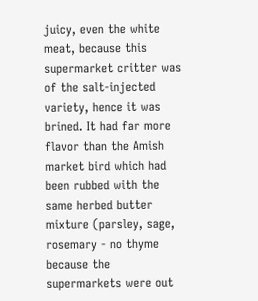juicy, even the white meat, because this supermarket critter was of the salt-injected variety, hence it was brined. It had far more flavor than the Amish market bird which had been rubbed with the same herbed butter mixture (parsley, sage, rosemary - no thyme because the supermarkets were out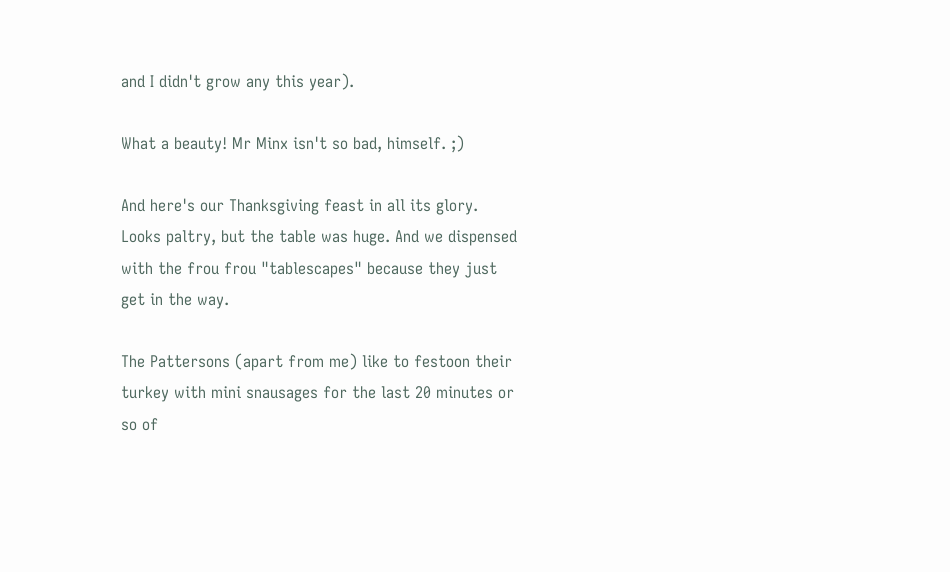and I didn't grow any this year).

What a beauty! Mr Minx isn't so bad, himself. ;)

And here's our Thanksgiving feast in all its glory. Looks paltry, but the table was huge. And we dispensed with the frou frou "tablescapes" because they just get in the way.

The Pattersons (apart from me) like to festoon their turkey with mini snausages for the last 20 minutes or so of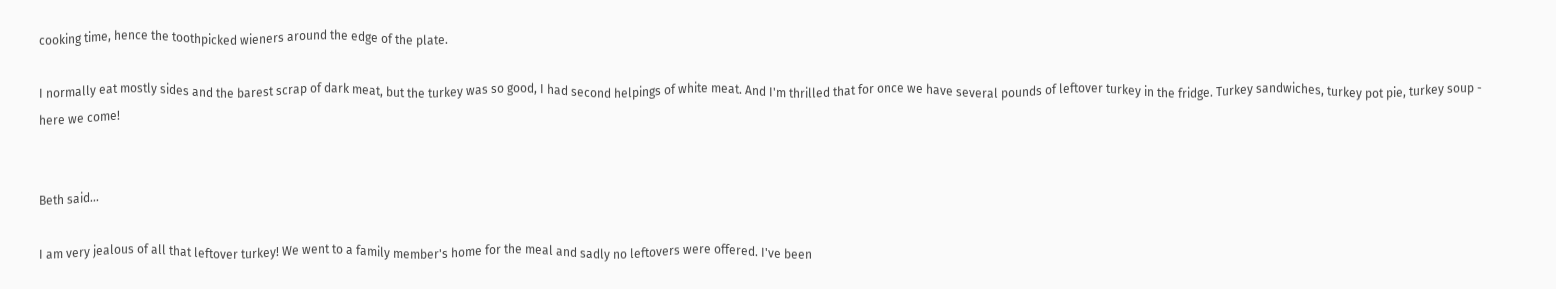cooking time, hence the toothpicked wieners around the edge of the plate.

I normally eat mostly sides and the barest scrap of dark meat, but the turkey was so good, I had second helpings of white meat. And I'm thrilled that for once we have several pounds of leftover turkey in the fridge. Turkey sandwiches, turkey pot pie, turkey soup - here we come!


Beth said...

I am very jealous of all that leftover turkey! We went to a family member's home for the meal and sadly no leftovers were offered. I've been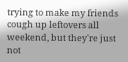trying to make my friends cough up leftovers all weekend, but they're just not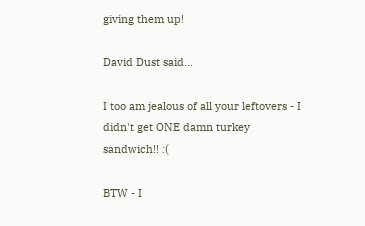giving them up!

David Dust said...

I too am jealous of all your leftovers - I didn't get ONE damn turkey sandwich!! :(

BTW - I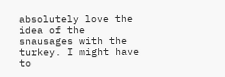absolutely love the idea of the snausages with the turkey. I might have to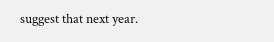suggest that next year.